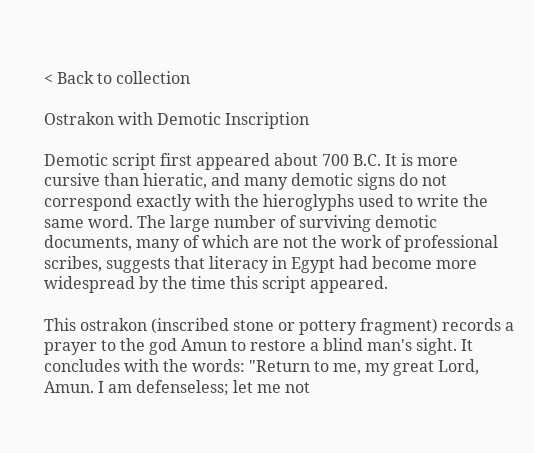< Back to collection

Ostrakon with Demotic Inscription

Demotic script first appeared about 700 B.C. It is more cursive than hieratic, and many demotic signs do not correspond exactly with the hieroglyphs used to write the same word. The large number of surviving demotic documents, many of which are not the work of professional scribes, suggests that literacy in Egypt had become more widespread by the time this script appeared.

This ostrakon (inscribed stone or pottery fragment) records a prayer to the god Amun to restore a blind man's sight. It concludes with the words: "Return to me, my great Lord, Amun. I am defenseless; let me not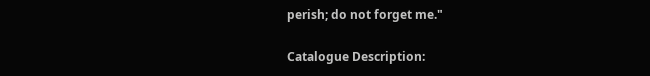perish; do not forget me."

Catalogue Description: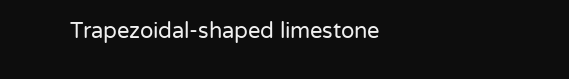Trapezoidal-shaped limestone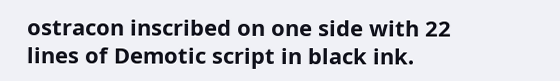ostracon inscribed on one side with 22 lines of Demotic script in black ink.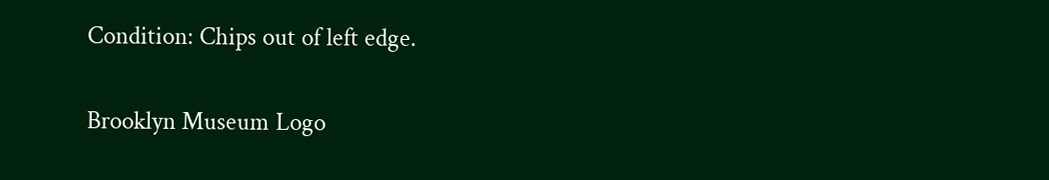Condition: Chips out of left edge.

Brooklyn Museum Logo